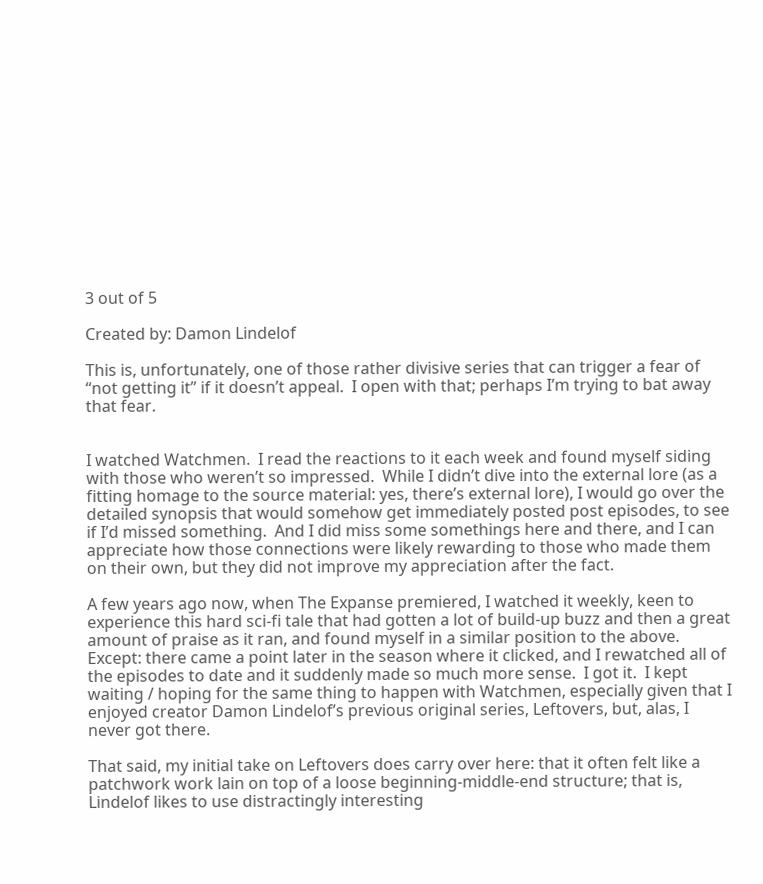3 out of 5

Created by: Damon Lindelof

This is, unfortunately, one of those rather divisive series that can trigger a fear of “not getting it” if it doesn’t appeal.  I open with that; perhaps I’m trying to bat away that fear.


I watched Watchmen.  I read the reactions to it each week and found myself siding with those who weren’t so impressed.  While I didn’t dive into the external lore (as a fitting homage to the source material: yes, there’s external lore), I would go over the detailed synopsis that would somehow get immediately posted post episodes, to see if I’d missed something.  And I did miss some somethings here and there, and I can appreciate how those connections were likely rewarding to those who made them on their own, but they did not improve my appreciation after the fact.

A few years ago now, when The Expanse premiered, I watched it weekly, keen to experience this hard sci-fi tale that had gotten a lot of build-up buzz and then a great amount of praise as it ran, and found myself in a similar position to the above.  Except: there came a point later in the season where it clicked, and I rewatched all of the episodes to date and it suddenly made so much more sense.  I got it.  I kept waiting / hoping for the same thing to happen with Watchmen, especially given that I enjoyed creator Damon Lindelof’s previous original series, Leftovers, but, alas, I never got there.

That said, my initial take on Leftovers does carry over here: that it often felt like a patchwork work lain on top of a loose beginning-middle-end structure; that is, Lindelof likes to use distractingly interesting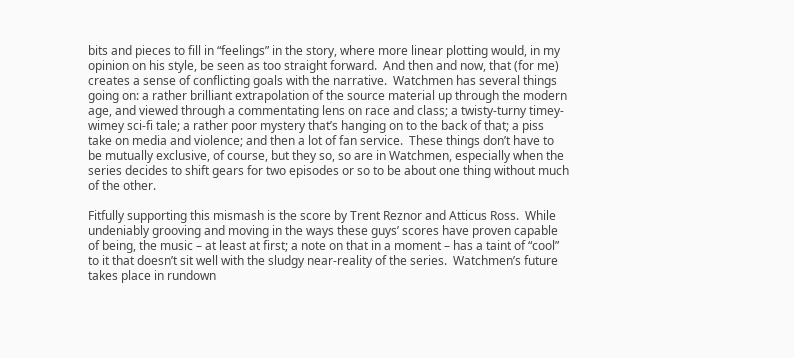bits and pieces to fill in “feelings” in the story, where more linear plotting would, in my opinion on his style, be seen as too straight forward.  And then and now, that (for me) creates a sense of conflicting goals with the narrative.  Watchmen has several things going on: a rather brilliant extrapolation of the source material up through the modern age, and viewed through a commentating lens on race and class; a twisty-turny timey-wimey sci-fi tale; a rather poor mystery that’s hanging on to the back of that; a piss take on media and violence; and then a lot of fan service.  These things don’t have to be mutually exclusive, of course, but they so, so are in Watchmen, especially when the series decides to shift gears for two episodes or so to be about one thing without much of the other.

Fitfully supporting this mismash is the score by Trent Reznor and Atticus Ross.  While undeniably grooving and moving in the ways these guys’ scores have proven capable of being, the music – at least at first; a note on that in a moment – has a taint of “cool” to it that doesn’t sit well with the sludgy near-reality of the series.  Watchmen’s future takes place in rundown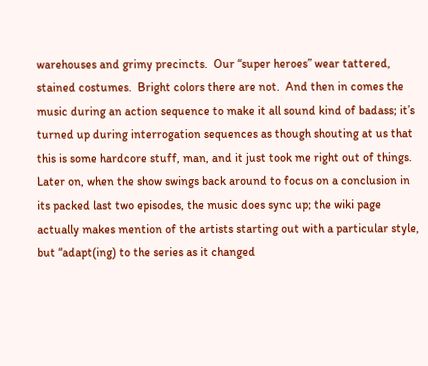warehouses and grimy precincts.  Our “super heroes” wear tattered, stained costumes.  Bright colors there are not.  And then in comes the music during an action sequence to make it all sound kind of badass; it’s turned up during interrogation sequences as though shouting at us that this is some hardcore stuff, man, and it just took me right out of things.  Later on, when the show swings back around to focus on a conclusion in its packed last two episodes, the music does sync up; the wiki page actually makes mention of the artists starting out with a particular style, but “adapt(ing) to the series as it changed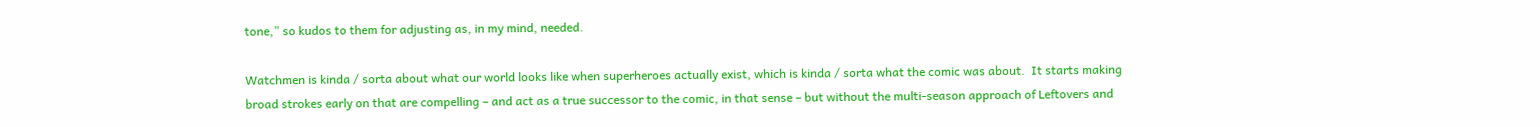tone,” so kudos to them for adjusting as, in my mind, needed.

Watchmen is kinda / sorta about what our world looks like when superheroes actually exist, which is kinda / sorta what the comic was about.  It starts making broad strokes early on that are compelling – and act as a true successor to the comic, in that sense – but without the multi-season approach of Leftovers and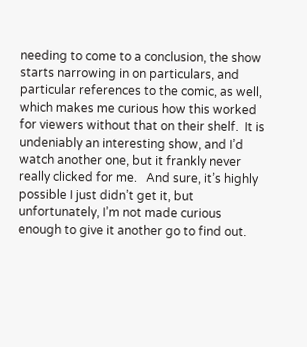needing to come to a conclusion, the show starts narrowing in on particulars, and particular references to the comic, as well, which makes me curious how this worked for viewers without that on their shelf.  It is undeniably an interesting show, and I’d watch another one, but it frankly never really clicked for me.   And sure, it’s highly possible I just didn’t get it, but unfortunately, I’m not made curious enough to give it another go to find out.